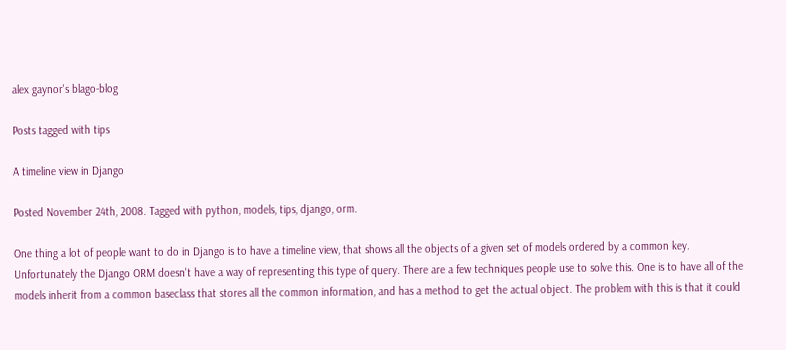alex gaynor's blago-blog

Posts tagged with tips

A timeline view in Django

Posted November 24th, 2008. Tagged with python, models, tips, django, orm.

One thing a lot of people want to do in Django is to have a timeline view, that shows all the objects of a given set of models ordered by a common key. Unfortunately the Django ORM doesn't have a way of representing this type of query. There are a few techniques people use to solve this. One is to have all of the models inherit from a common baseclass that stores all the common information, and has a method to get the actual object. The problem with this is that it could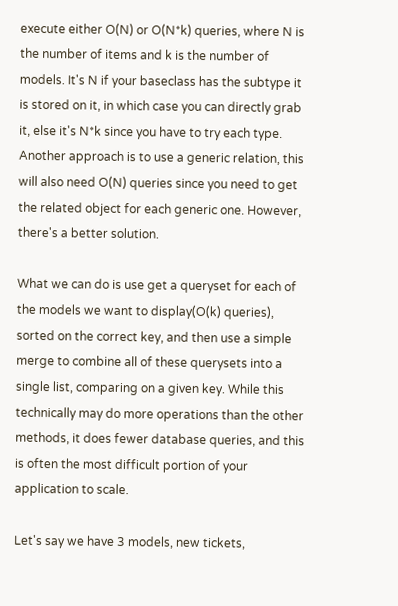execute either O(N) or O(N*k) queries, where N is the number of items and k is the number of models. It's N if your baseclass has the subtype it is stored on it, in which case you can directly grab it, else it's N*k since you have to try each type. Another approach is to use a generic relation, this will also need O(N) queries since you need to get the related object for each generic one. However, there's a better solution.

What we can do is use get a queryset for each of the models we want to display(O(k) queries), sorted on the correct key, and then use a simple merge to combine all of these querysets into a single list, comparing on a given key. While this technically may do more operations than the other methods, it does fewer database queries, and this is often the most difficult portion of your application to scale.

Let's say we have 3 models, new tickets,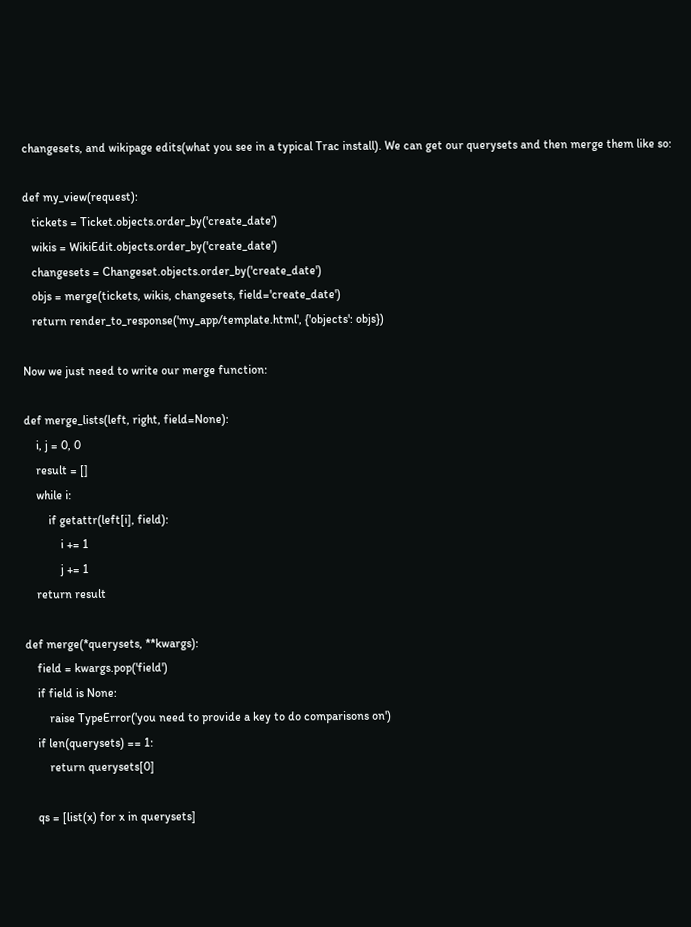changesets, and wikipage edits(what you see in a typical Trac install). We can get our querysets and then merge them like so:

def my_view(request):
   tickets = Ticket.objects.order_by('create_date')
   wikis = WikiEdit.objects.order_by('create_date')
   changesets = Changeset.objects.order_by('create_date')
   objs = merge(tickets, wikis, changesets, field='create_date')
   return render_to_response('my_app/template.html', {'objects': objs})

Now we just need to write our merge function:

def merge_lists(left, right, field=None):
    i, j = 0, 0
    result = []
    while i:
        if getattr(left[i], field):
            i += 1
            j += 1
    return result

def merge(*querysets, **kwargs):
    field = kwargs.pop('field')
    if field is None:
        raise TypeError('you need to provide a key to do comparisons on')
    if len(querysets) == 1:
        return querysets[0]

    qs = [list(x) for x in querysets]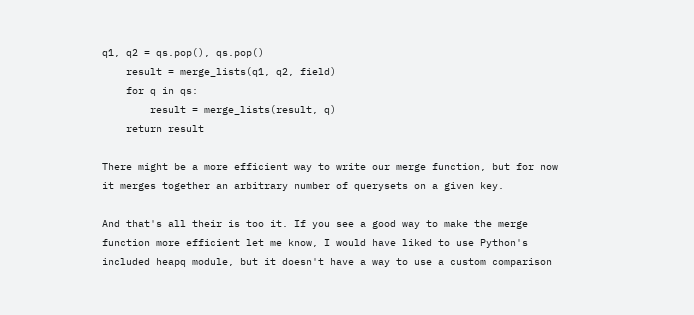q1, q2 = qs.pop(), qs.pop()
    result = merge_lists(q1, q2, field)
    for q in qs:
        result = merge_lists(result, q)
    return result

There might be a more efficient way to write our merge function, but for now it merges together an arbitrary number of querysets on a given key.

And that's all their is too it. If you see a good way to make the merge function more efficient let me know, I would have liked to use Python's included heapq module, but it doesn't have a way to use a custom comparison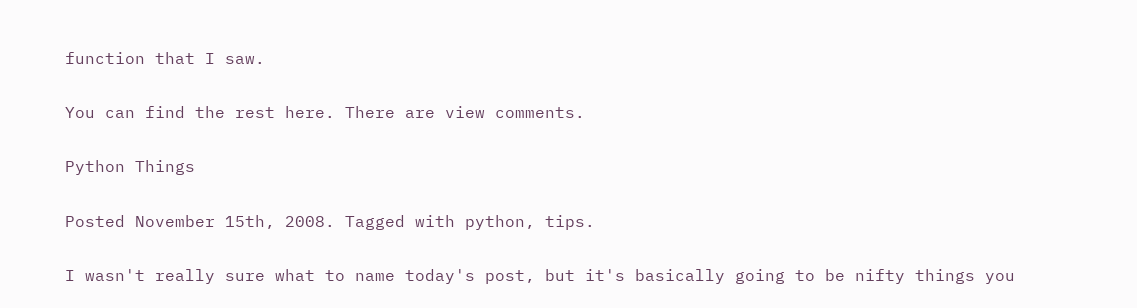function that I saw.

You can find the rest here. There are view comments.

Python Things

Posted November 15th, 2008. Tagged with python, tips.

I wasn't really sure what to name today's post, but it's basically going to be nifty things you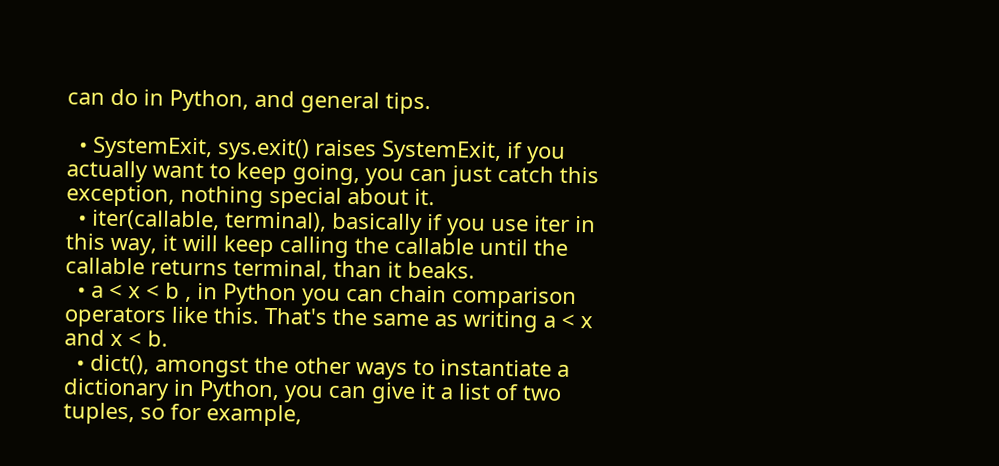can do in Python, and general tips.

  • SystemExit, sys.exit() raises SystemExit, if you actually want to keep going, you can just catch this exception, nothing special about it.
  • iter(callable, terminal), basically if you use iter in this way, it will keep calling the callable until the callable returns terminal, than it beaks.
  • a < x < b , in Python you can chain comparison operators like this. That's the same as writing a < x and x < b.
  • dict(), amongst the other ways to instantiate a dictionary in Python, you can give it a list of two tuples, so for example,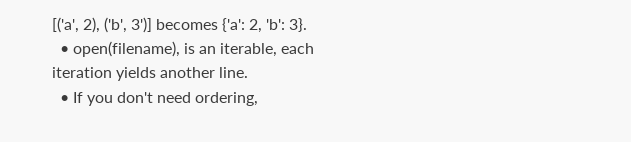[('a', 2), ('b', 3')] becomes {'a': 2, 'b': 3}.
  • open(filename), is an iterable, each iteration yields another line.
  • If you don't need ordering,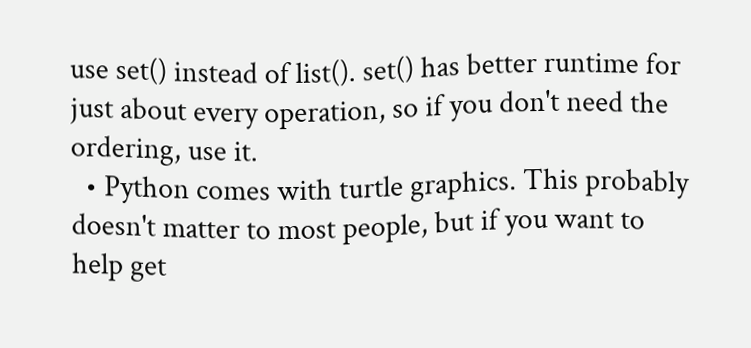use set() instead of list(). set() has better runtime for just about every operation, so if you don't need the ordering, use it.
  • Python comes with turtle graphics. This probably doesn't matter to most people, but if you want to help get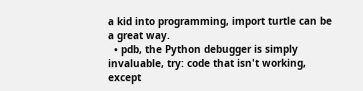a kid into programming, import turtle can be a great way.
  • pdb, the Python debugger is simply invaluable, try: code that isn't working, except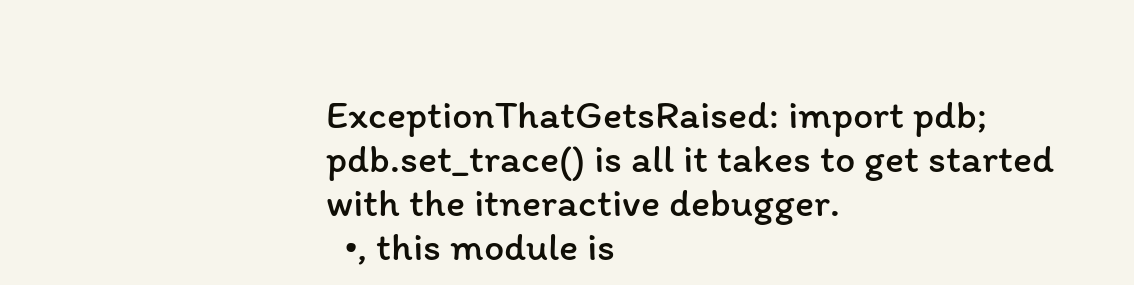ExceptionThatGetsRaised: import pdb; pdb.set_trace() is all it takes to get started with the itneractive debugger.
  •, this module is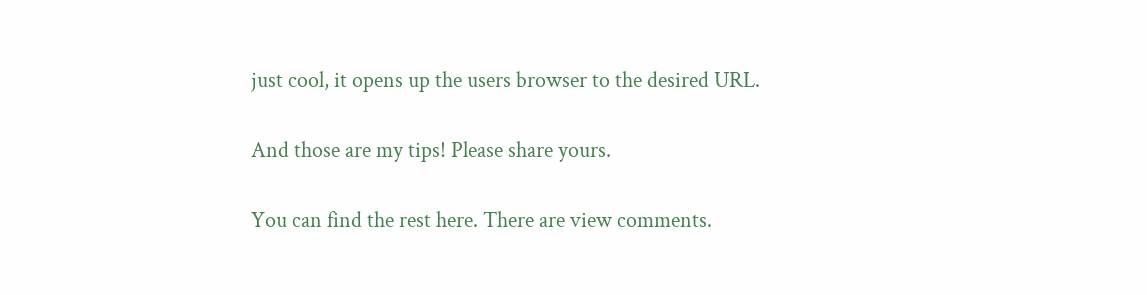just cool, it opens up the users browser to the desired URL.

And those are my tips! Please share yours.

You can find the rest here. There are view comments.